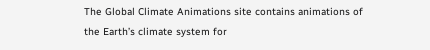The Global Climate Animations site contains animations of the Earth’s climate system for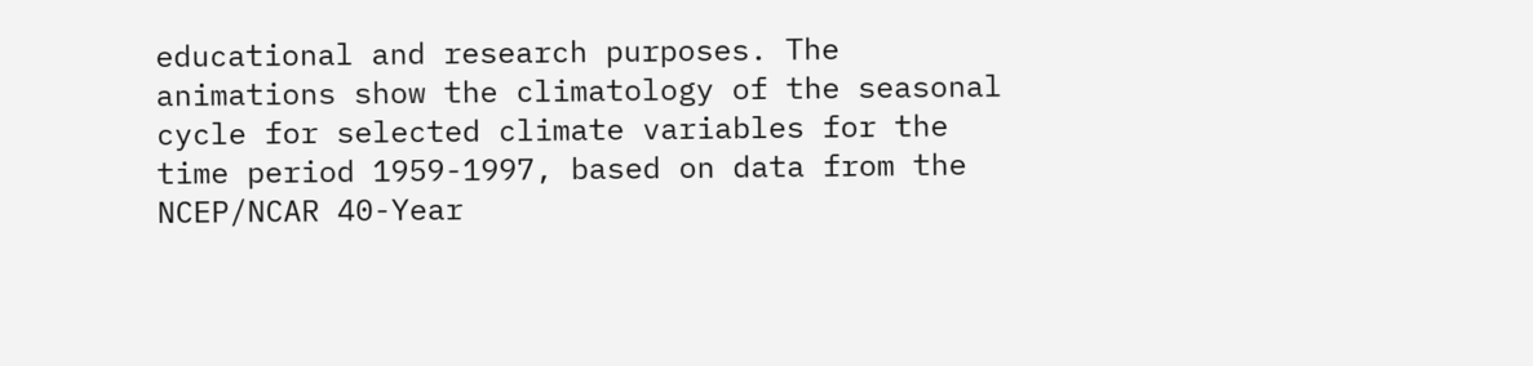educational and research purposes. The animations show the climatology of the seasonal cycle for selected climate variables for the time period 1959-1997, based on data from the NCEP/NCAR 40-Year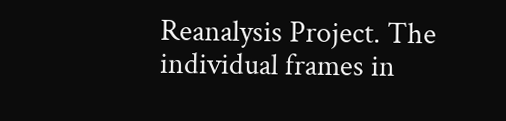Reanalysis Project. The individual frames in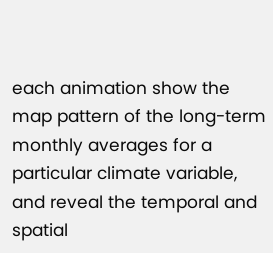each animation show the map pattern of the long-term monthly averages for a particular climate variable, and reveal the temporal and spatial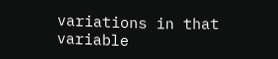variations in that variable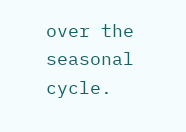over the seasonal cycle.